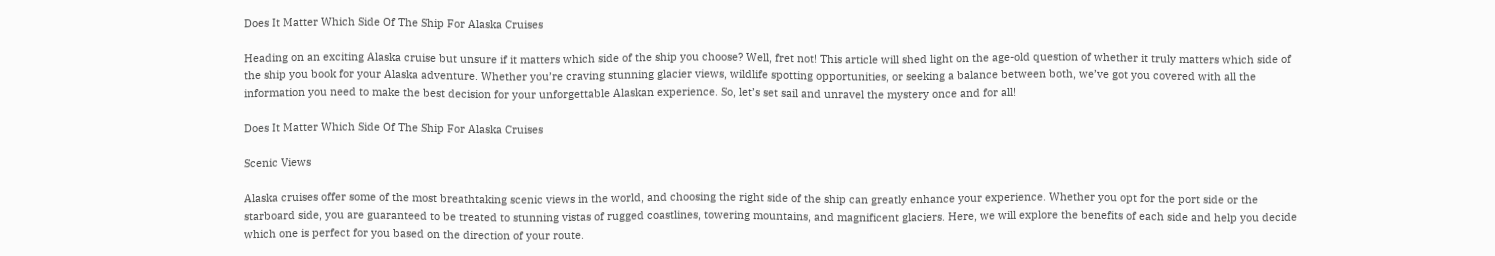Does It Matter Which Side Of The Ship For Alaska Cruises

Heading on an exciting Alaska cruise but unsure if it matters which side of the ship you choose? Well, fret not! This article will shed light on the age-old question of whether it truly matters which side of the ship you book for your Alaska adventure. Whether you’re craving stunning glacier views, wildlife spotting opportunities, or seeking a balance between both, we’ve got you covered with all the information you need to make the best decision for your unforgettable Alaskan experience. So, let’s set sail and unravel the mystery once and for all!

Does It Matter Which Side Of The Ship For Alaska Cruises

Scenic Views

Alaska cruises offer some of the most breathtaking scenic views in the world, and choosing the right side of the ship can greatly enhance your experience. Whether you opt for the port side or the starboard side, you are guaranteed to be treated to stunning vistas of rugged coastlines, towering mountains, and magnificent glaciers. Here, we will explore the benefits of each side and help you decide which one is perfect for you based on the direction of your route.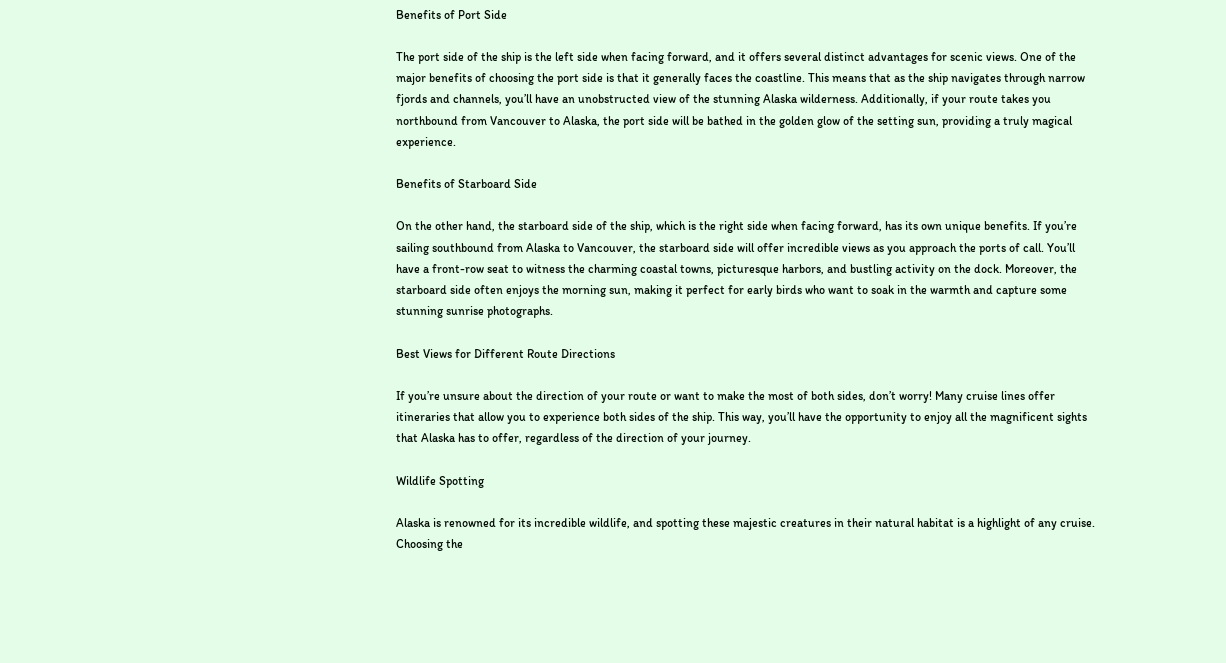Benefits of Port Side

The port side of the ship is the left side when facing forward, and it offers several distinct advantages for scenic views. One of the major benefits of choosing the port side is that it generally faces the coastline. This means that as the ship navigates through narrow fjords and channels, you’ll have an unobstructed view of the stunning Alaska wilderness. Additionally, if your route takes you northbound from Vancouver to Alaska, the port side will be bathed in the golden glow of the setting sun, providing a truly magical experience.

Benefits of Starboard Side

On the other hand, the starboard side of the ship, which is the right side when facing forward, has its own unique benefits. If you’re sailing southbound from Alaska to Vancouver, the starboard side will offer incredible views as you approach the ports of call. You’ll have a front-row seat to witness the charming coastal towns, picturesque harbors, and bustling activity on the dock. Moreover, the starboard side often enjoys the morning sun, making it perfect for early birds who want to soak in the warmth and capture some stunning sunrise photographs.

Best Views for Different Route Directions

If you’re unsure about the direction of your route or want to make the most of both sides, don’t worry! Many cruise lines offer itineraries that allow you to experience both sides of the ship. This way, you’ll have the opportunity to enjoy all the magnificent sights that Alaska has to offer, regardless of the direction of your journey.

Wildlife Spotting

Alaska is renowned for its incredible wildlife, and spotting these majestic creatures in their natural habitat is a highlight of any cruise. Choosing the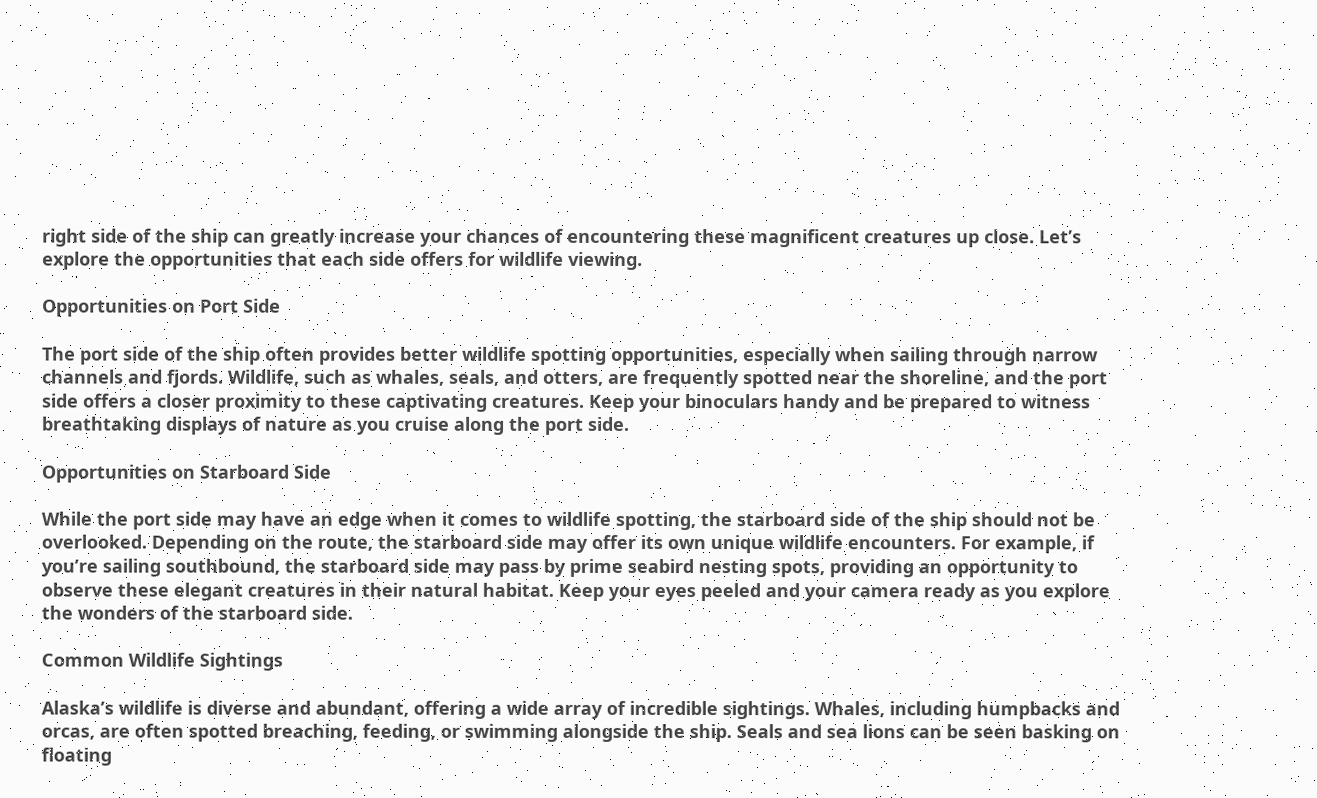right side of the ship can greatly increase your chances of encountering these magnificent creatures up close. Let’s explore the opportunities that each side offers for wildlife viewing.

Opportunities on Port Side

The port side of the ship often provides better wildlife spotting opportunities, especially when sailing through narrow channels and fjords. Wildlife, such as whales, seals, and otters, are frequently spotted near the shoreline, and the port side offers a closer proximity to these captivating creatures. Keep your binoculars handy and be prepared to witness breathtaking displays of nature as you cruise along the port side.

Opportunities on Starboard Side

While the port side may have an edge when it comes to wildlife spotting, the starboard side of the ship should not be overlooked. Depending on the route, the starboard side may offer its own unique wildlife encounters. For example, if you’re sailing southbound, the starboard side may pass by prime seabird nesting spots, providing an opportunity to observe these elegant creatures in their natural habitat. Keep your eyes peeled and your camera ready as you explore the wonders of the starboard side.

Common Wildlife Sightings

Alaska’s wildlife is diverse and abundant, offering a wide array of incredible sightings. Whales, including humpbacks and orcas, are often spotted breaching, feeding, or swimming alongside the ship. Seals and sea lions can be seen basking on floating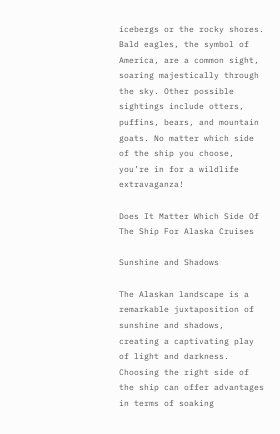icebergs or the rocky shores. Bald eagles, the symbol of America, are a common sight, soaring majestically through the sky. Other possible sightings include otters, puffins, bears, and mountain goats. No matter which side of the ship you choose, you’re in for a wildlife extravaganza!

Does It Matter Which Side Of The Ship For Alaska Cruises

Sunshine and Shadows

The Alaskan landscape is a remarkable juxtaposition of sunshine and shadows, creating a captivating play of light and darkness. Choosing the right side of the ship can offer advantages in terms of soaking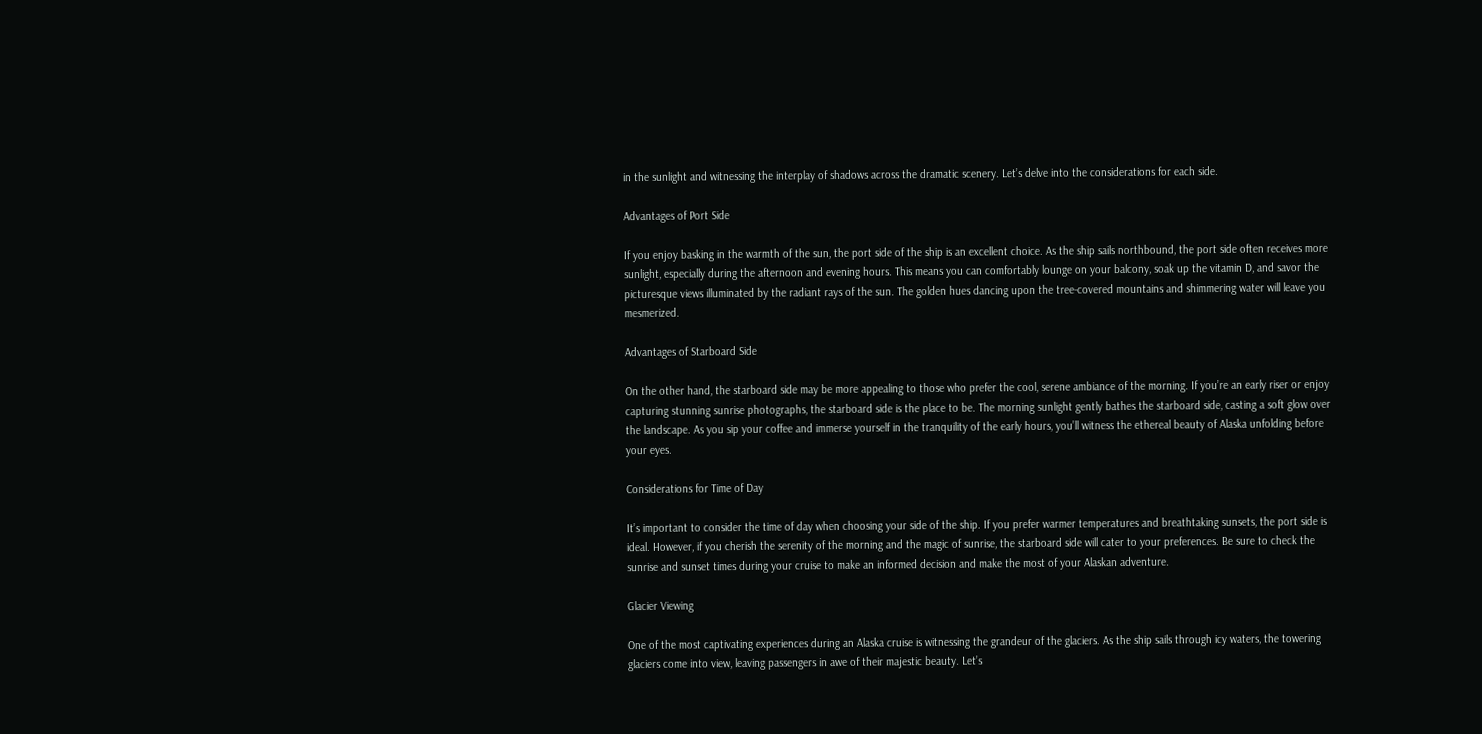in the sunlight and witnessing the interplay of shadows across the dramatic scenery. Let’s delve into the considerations for each side.

Advantages of Port Side

If you enjoy basking in the warmth of the sun, the port side of the ship is an excellent choice. As the ship sails northbound, the port side often receives more sunlight, especially during the afternoon and evening hours. This means you can comfortably lounge on your balcony, soak up the vitamin D, and savor the picturesque views illuminated by the radiant rays of the sun. The golden hues dancing upon the tree-covered mountains and shimmering water will leave you mesmerized.

Advantages of Starboard Side

On the other hand, the starboard side may be more appealing to those who prefer the cool, serene ambiance of the morning. If you’re an early riser or enjoy capturing stunning sunrise photographs, the starboard side is the place to be. The morning sunlight gently bathes the starboard side, casting a soft glow over the landscape. As you sip your coffee and immerse yourself in the tranquility of the early hours, you’ll witness the ethereal beauty of Alaska unfolding before your eyes.

Considerations for Time of Day

It’s important to consider the time of day when choosing your side of the ship. If you prefer warmer temperatures and breathtaking sunsets, the port side is ideal. However, if you cherish the serenity of the morning and the magic of sunrise, the starboard side will cater to your preferences. Be sure to check the sunrise and sunset times during your cruise to make an informed decision and make the most of your Alaskan adventure.

Glacier Viewing

One of the most captivating experiences during an Alaska cruise is witnessing the grandeur of the glaciers. As the ship sails through icy waters, the towering glaciers come into view, leaving passengers in awe of their majestic beauty. Let’s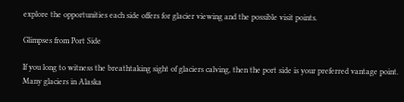explore the opportunities each side offers for glacier viewing and the possible visit points.

Glimpses from Port Side

If you long to witness the breathtaking sight of glaciers calving, then the port side is your preferred vantage point. Many glaciers in Alaska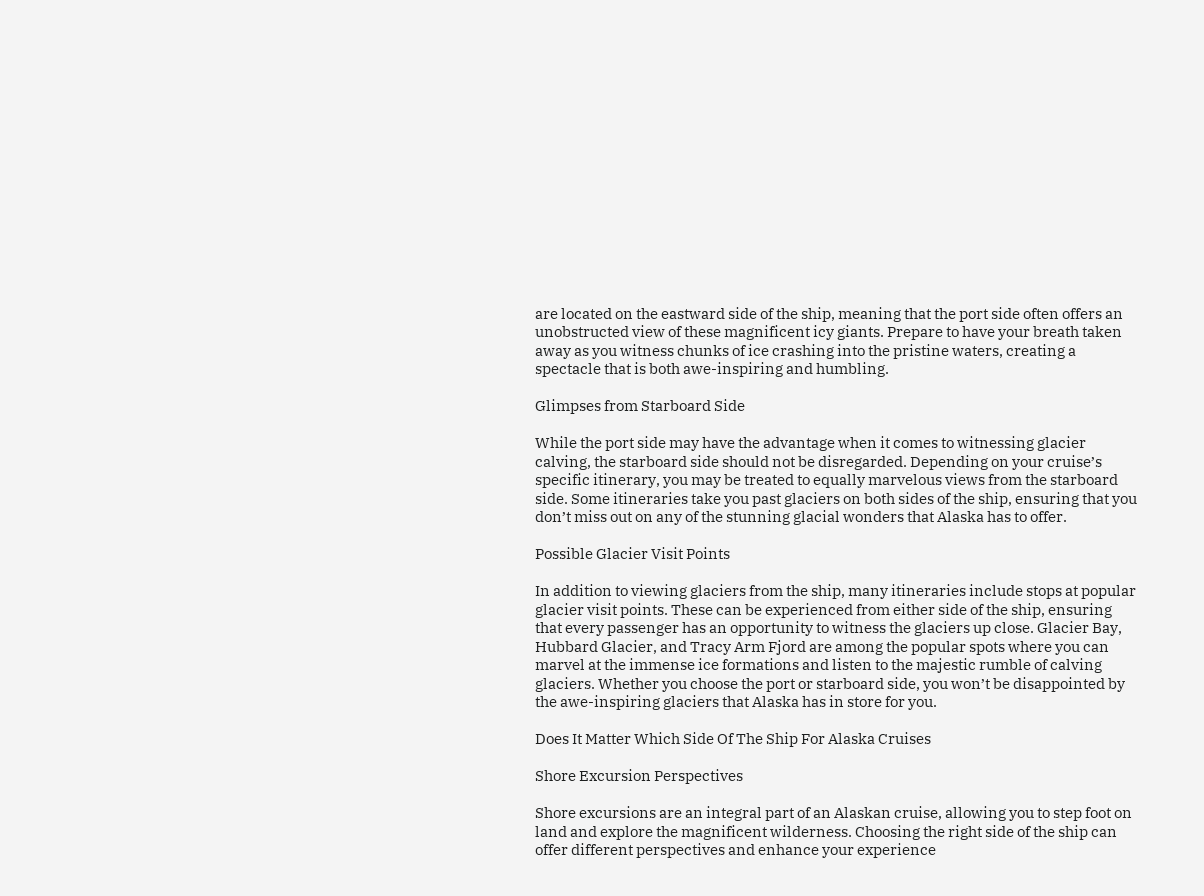are located on the eastward side of the ship, meaning that the port side often offers an unobstructed view of these magnificent icy giants. Prepare to have your breath taken away as you witness chunks of ice crashing into the pristine waters, creating a spectacle that is both awe-inspiring and humbling.

Glimpses from Starboard Side

While the port side may have the advantage when it comes to witnessing glacier calving, the starboard side should not be disregarded. Depending on your cruise’s specific itinerary, you may be treated to equally marvelous views from the starboard side. Some itineraries take you past glaciers on both sides of the ship, ensuring that you don’t miss out on any of the stunning glacial wonders that Alaska has to offer.

Possible Glacier Visit Points

In addition to viewing glaciers from the ship, many itineraries include stops at popular glacier visit points. These can be experienced from either side of the ship, ensuring that every passenger has an opportunity to witness the glaciers up close. Glacier Bay, Hubbard Glacier, and Tracy Arm Fjord are among the popular spots where you can marvel at the immense ice formations and listen to the majestic rumble of calving glaciers. Whether you choose the port or starboard side, you won’t be disappointed by the awe-inspiring glaciers that Alaska has in store for you.

Does It Matter Which Side Of The Ship For Alaska Cruises

Shore Excursion Perspectives

Shore excursions are an integral part of an Alaskan cruise, allowing you to step foot on land and explore the magnificent wilderness. Choosing the right side of the ship can offer different perspectives and enhance your experience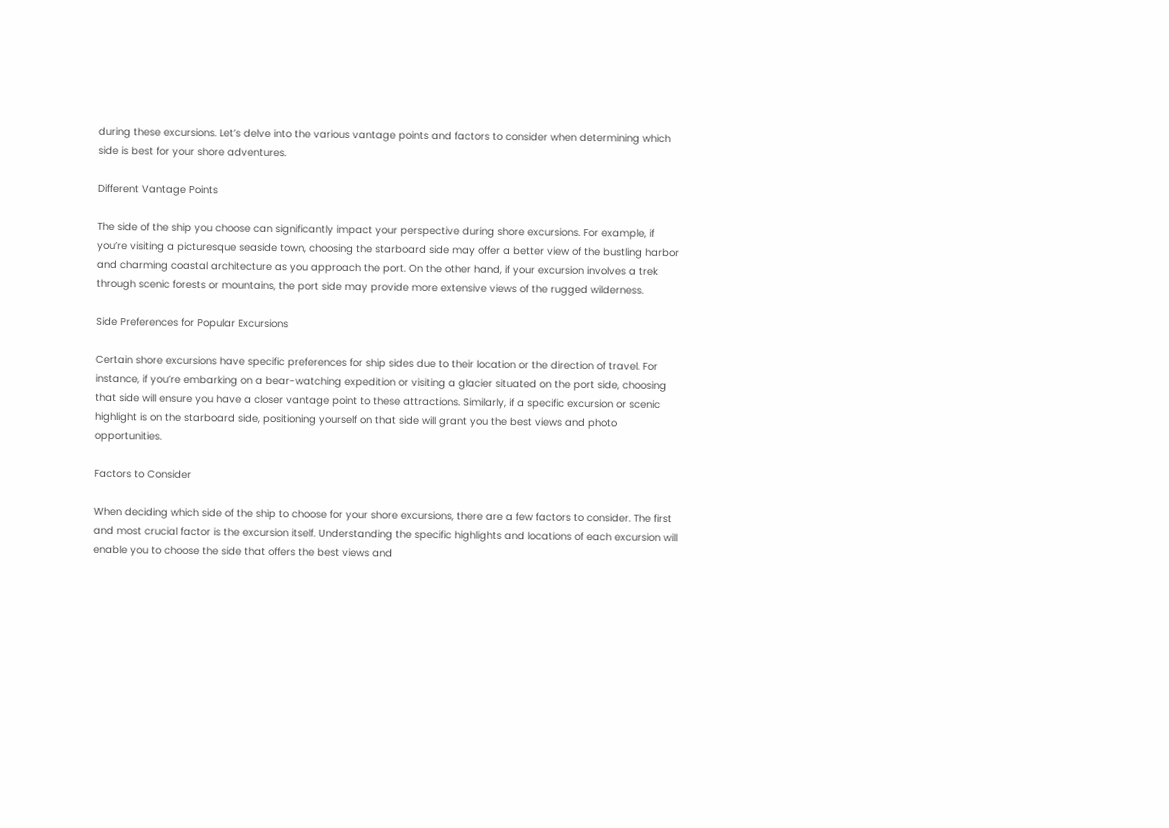during these excursions. Let’s delve into the various vantage points and factors to consider when determining which side is best for your shore adventures.

Different Vantage Points

The side of the ship you choose can significantly impact your perspective during shore excursions. For example, if you’re visiting a picturesque seaside town, choosing the starboard side may offer a better view of the bustling harbor and charming coastal architecture as you approach the port. On the other hand, if your excursion involves a trek through scenic forests or mountains, the port side may provide more extensive views of the rugged wilderness.

Side Preferences for Popular Excursions

Certain shore excursions have specific preferences for ship sides due to their location or the direction of travel. For instance, if you’re embarking on a bear-watching expedition or visiting a glacier situated on the port side, choosing that side will ensure you have a closer vantage point to these attractions. Similarly, if a specific excursion or scenic highlight is on the starboard side, positioning yourself on that side will grant you the best views and photo opportunities.

Factors to Consider

When deciding which side of the ship to choose for your shore excursions, there are a few factors to consider. The first and most crucial factor is the excursion itself. Understanding the specific highlights and locations of each excursion will enable you to choose the side that offers the best views and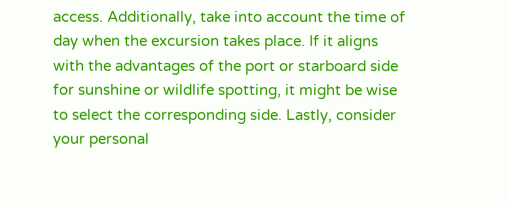access. Additionally, take into account the time of day when the excursion takes place. If it aligns with the advantages of the port or starboard side for sunshine or wildlife spotting, it might be wise to select the corresponding side. Lastly, consider your personal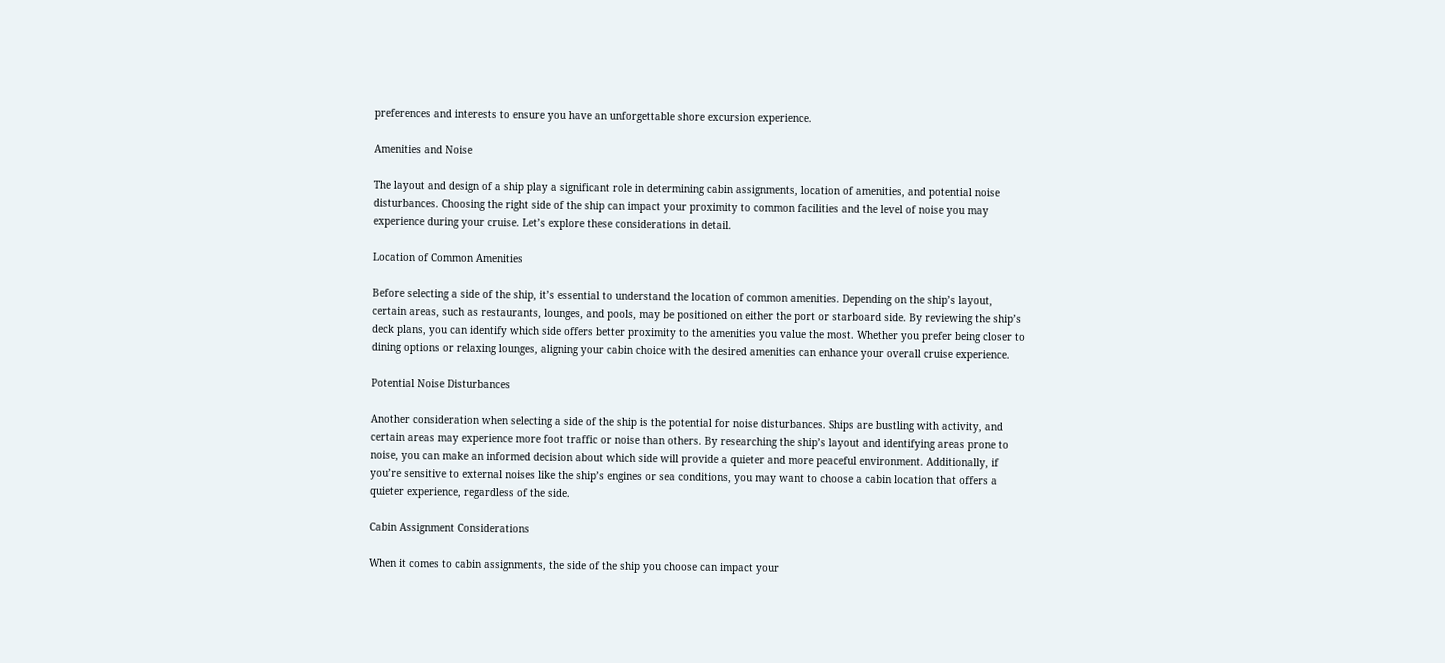preferences and interests to ensure you have an unforgettable shore excursion experience.

Amenities and Noise

The layout and design of a ship play a significant role in determining cabin assignments, location of amenities, and potential noise disturbances. Choosing the right side of the ship can impact your proximity to common facilities and the level of noise you may experience during your cruise. Let’s explore these considerations in detail.

Location of Common Amenities

Before selecting a side of the ship, it’s essential to understand the location of common amenities. Depending on the ship’s layout, certain areas, such as restaurants, lounges, and pools, may be positioned on either the port or starboard side. By reviewing the ship’s deck plans, you can identify which side offers better proximity to the amenities you value the most. Whether you prefer being closer to dining options or relaxing lounges, aligning your cabin choice with the desired amenities can enhance your overall cruise experience.

Potential Noise Disturbances

Another consideration when selecting a side of the ship is the potential for noise disturbances. Ships are bustling with activity, and certain areas may experience more foot traffic or noise than others. By researching the ship’s layout and identifying areas prone to noise, you can make an informed decision about which side will provide a quieter and more peaceful environment. Additionally, if you’re sensitive to external noises like the ship’s engines or sea conditions, you may want to choose a cabin location that offers a quieter experience, regardless of the side.

Cabin Assignment Considerations

When it comes to cabin assignments, the side of the ship you choose can impact your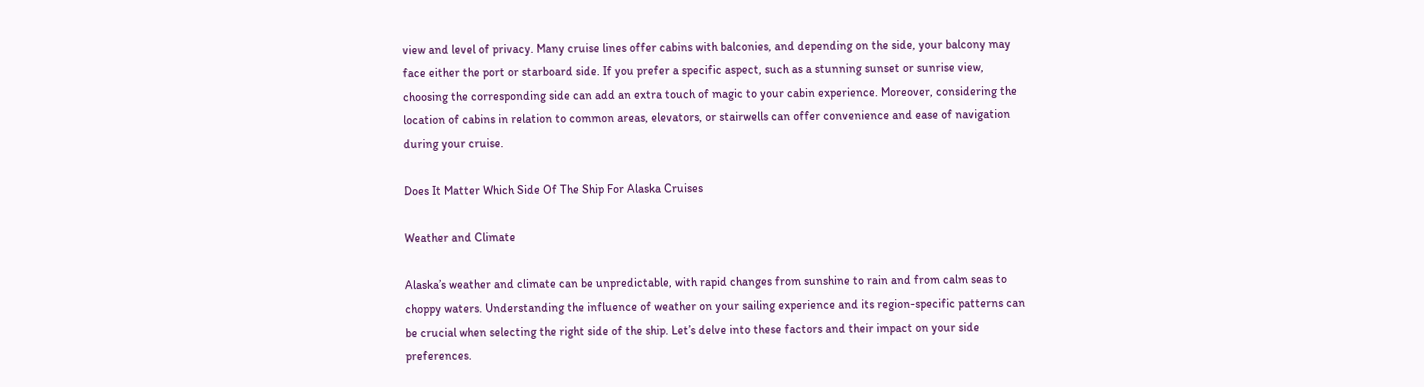view and level of privacy. Many cruise lines offer cabins with balconies, and depending on the side, your balcony may face either the port or starboard side. If you prefer a specific aspect, such as a stunning sunset or sunrise view, choosing the corresponding side can add an extra touch of magic to your cabin experience. Moreover, considering the location of cabins in relation to common areas, elevators, or stairwells can offer convenience and ease of navigation during your cruise.

Does It Matter Which Side Of The Ship For Alaska Cruises

Weather and Climate

Alaska’s weather and climate can be unpredictable, with rapid changes from sunshine to rain and from calm seas to choppy waters. Understanding the influence of weather on your sailing experience and its region-specific patterns can be crucial when selecting the right side of the ship. Let’s delve into these factors and their impact on your side preferences.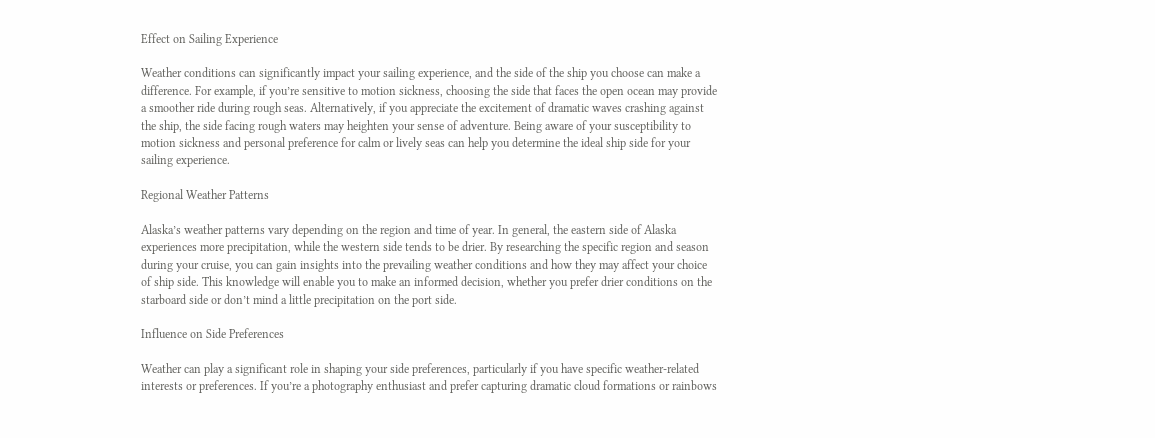Effect on Sailing Experience

Weather conditions can significantly impact your sailing experience, and the side of the ship you choose can make a difference. For example, if you’re sensitive to motion sickness, choosing the side that faces the open ocean may provide a smoother ride during rough seas. Alternatively, if you appreciate the excitement of dramatic waves crashing against the ship, the side facing rough waters may heighten your sense of adventure. Being aware of your susceptibility to motion sickness and personal preference for calm or lively seas can help you determine the ideal ship side for your sailing experience.

Regional Weather Patterns

Alaska’s weather patterns vary depending on the region and time of year. In general, the eastern side of Alaska experiences more precipitation, while the western side tends to be drier. By researching the specific region and season during your cruise, you can gain insights into the prevailing weather conditions and how they may affect your choice of ship side. This knowledge will enable you to make an informed decision, whether you prefer drier conditions on the starboard side or don’t mind a little precipitation on the port side.

Influence on Side Preferences

Weather can play a significant role in shaping your side preferences, particularly if you have specific weather-related interests or preferences. If you’re a photography enthusiast and prefer capturing dramatic cloud formations or rainbows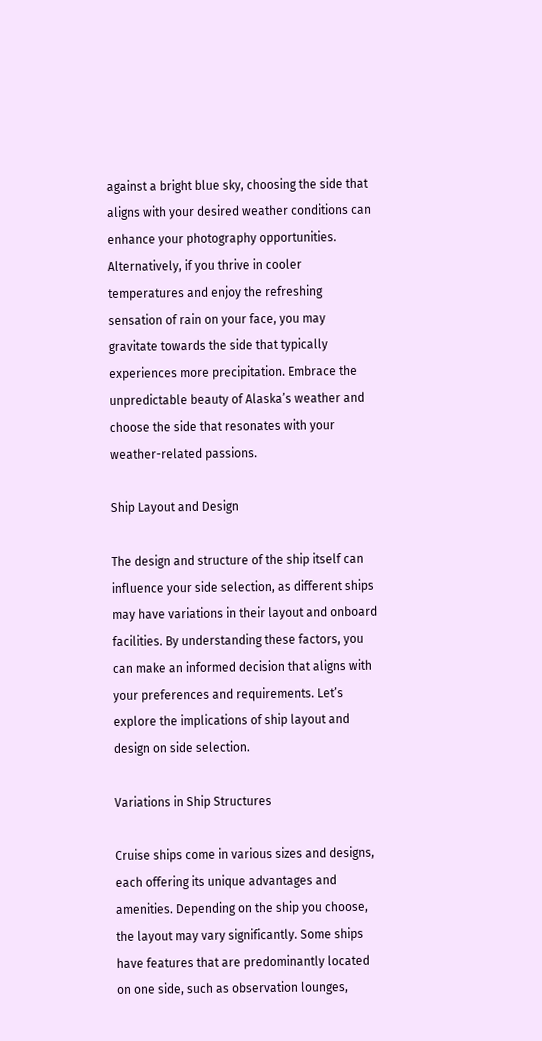against a bright blue sky, choosing the side that aligns with your desired weather conditions can enhance your photography opportunities. Alternatively, if you thrive in cooler temperatures and enjoy the refreshing sensation of rain on your face, you may gravitate towards the side that typically experiences more precipitation. Embrace the unpredictable beauty of Alaska’s weather and choose the side that resonates with your weather-related passions.

Ship Layout and Design

The design and structure of the ship itself can influence your side selection, as different ships may have variations in their layout and onboard facilities. By understanding these factors, you can make an informed decision that aligns with your preferences and requirements. Let’s explore the implications of ship layout and design on side selection.

Variations in Ship Structures

Cruise ships come in various sizes and designs, each offering its unique advantages and amenities. Depending on the ship you choose, the layout may vary significantly. Some ships have features that are predominantly located on one side, such as observation lounges,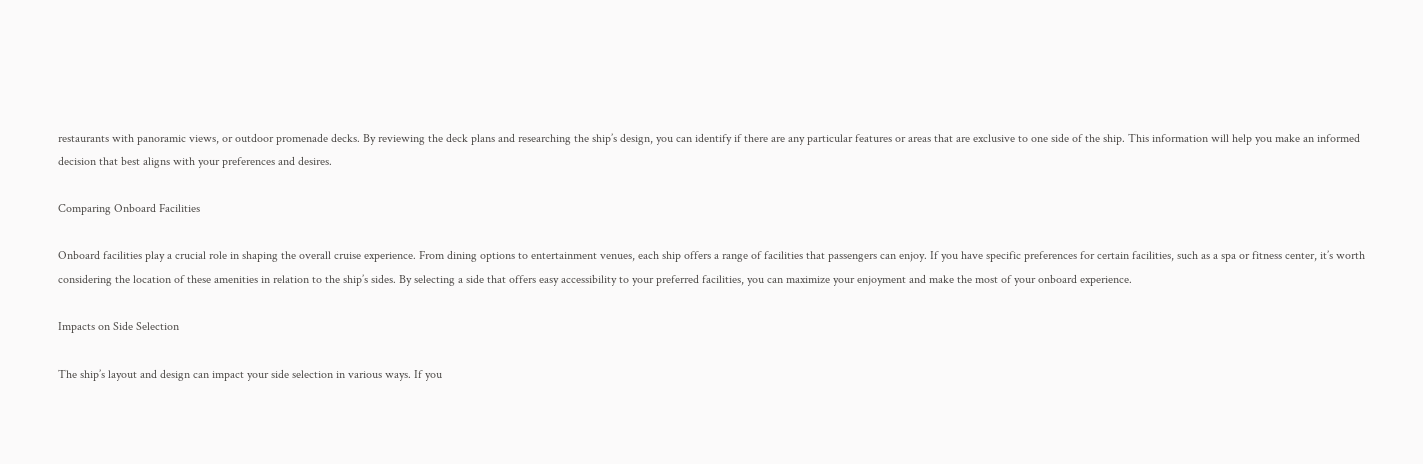restaurants with panoramic views, or outdoor promenade decks. By reviewing the deck plans and researching the ship’s design, you can identify if there are any particular features or areas that are exclusive to one side of the ship. This information will help you make an informed decision that best aligns with your preferences and desires.

Comparing Onboard Facilities

Onboard facilities play a crucial role in shaping the overall cruise experience. From dining options to entertainment venues, each ship offers a range of facilities that passengers can enjoy. If you have specific preferences for certain facilities, such as a spa or fitness center, it’s worth considering the location of these amenities in relation to the ship’s sides. By selecting a side that offers easy accessibility to your preferred facilities, you can maximize your enjoyment and make the most of your onboard experience.

Impacts on Side Selection

The ship’s layout and design can impact your side selection in various ways. If you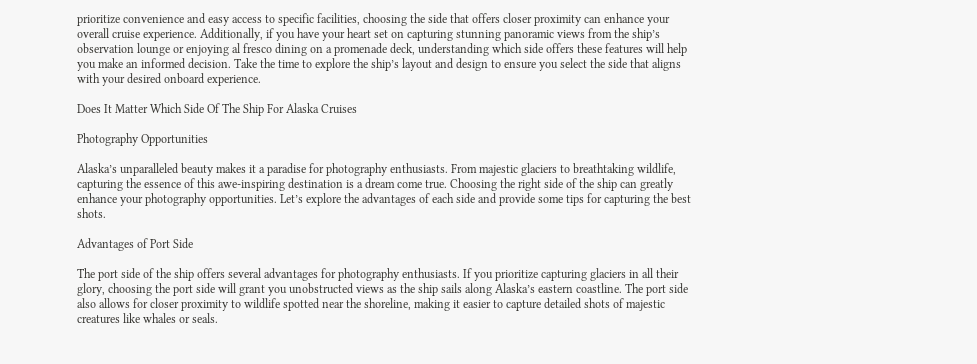prioritize convenience and easy access to specific facilities, choosing the side that offers closer proximity can enhance your overall cruise experience. Additionally, if you have your heart set on capturing stunning panoramic views from the ship’s observation lounge or enjoying al fresco dining on a promenade deck, understanding which side offers these features will help you make an informed decision. Take the time to explore the ship’s layout and design to ensure you select the side that aligns with your desired onboard experience.

Does It Matter Which Side Of The Ship For Alaska Cruises

Photography Opportunities

Alaska’s unparalleled beauty makes it a paradise for photography enthusiasts. From majestic glaciers to breathtaking wildlife, capturing the essence of this awe-inspiring destination is a dream come true. Choosing the right side of the ship can greatly enhance your photography opportunities. Let’s explore the advantages of each side and provide some tips for capturing the best shots.

Advantages of Port Side

The port side of the ship offers several advantages for photography enthusiasts. If you prioritize capturing glaciers in all their glory, choosing the port side will grant you unobstructed views as the ship sails along Alaska’s eastern coastline. The port side also allows for closer proximity to wildlife spotted near the shoreline, making it easier to capture detailed shots of majestic creatures like whales or seals.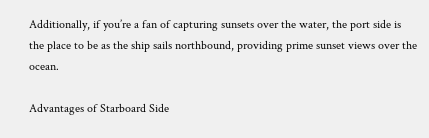Additionally, if you’re a fan of capturing sunsets over the water, the port side is the place to be as the ship sails northbound, providing prime sunset views over the ocean.

Advantages of Starboard Side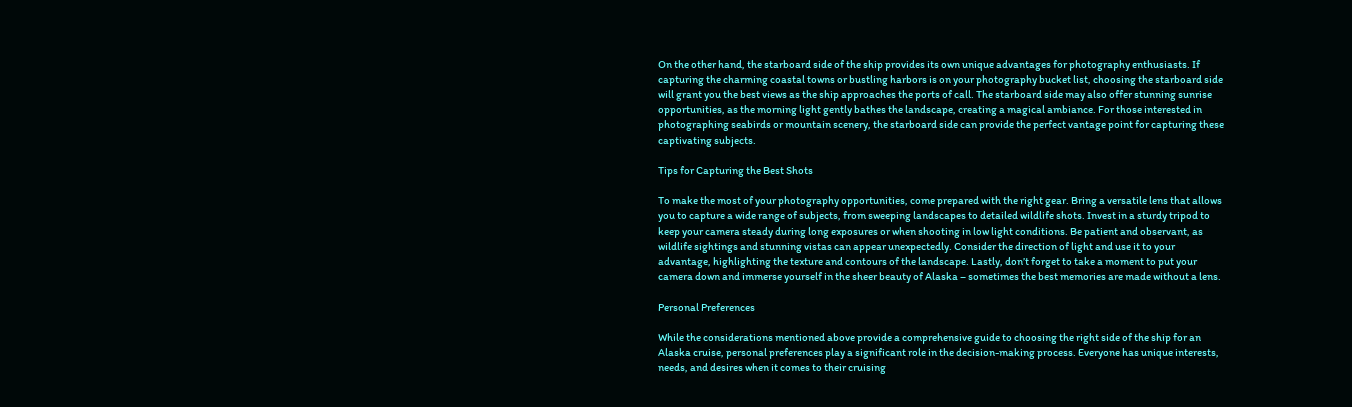On the other hand, the starboard side of the ship provides its own unique advantages for photography enthusiasts. If capturing the charming coastal towns or bustling harbors is on your photography bucket list, choosing the starboard side will grant you the best views as the ship approaches the ports of call. The starboard side may also offer stunning sunrise opportunities, as the morning light gently bathes the landscape, creating a magical ambiance. For those interested in photographing seabirds or mountain scenery, the starboard side can provide the perfect vantage point for capturing these captivating subjects.

Tips for Capturing the Best Shots

To make the most of your photography opportunities, come prepared with the right gear. Bring a versatile lens that allows you to capture a wide range of subjects, from sweeping landscapes to detailed wildlife shots. Invest in a sturdy tripod to keep your camera steady during long exposures or when shooting in low light conditions. Be patient and observant, as wildlife sightings and stunning vistas can appear unexpectedly. Consider the direction of light and use it to your advantage, highlighting the texture and contours of the landscape. Lastly, don’t forget to take a moment to put your camera down and immerse yourself in the sheer beauty of Alaska – sometimes the best memories are made without a lens.

Personal Preferences

While the considerations mentioned above provide a comprehensive guide to choosing the right side of the ship for an Alaska cruise, personal preferences play a significant role in the decision-making process. Everyone has unique interests, needs, and desires when it comes to their cruising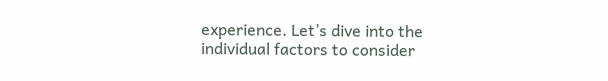experience. Let’s dive into the individual factors to consider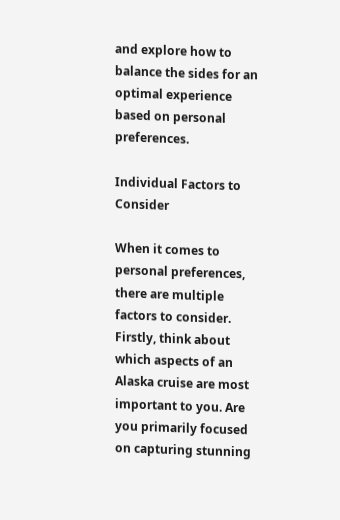and explore how to balance the sides for an optimal experience based on personal preferences.

Individual Factors to Consider

When it comes to personal preferences, there are multiple factors to consider. Firstly, think about which aspects of an Alaska cruise are most important to you. Are you primarily focused on capturing stunning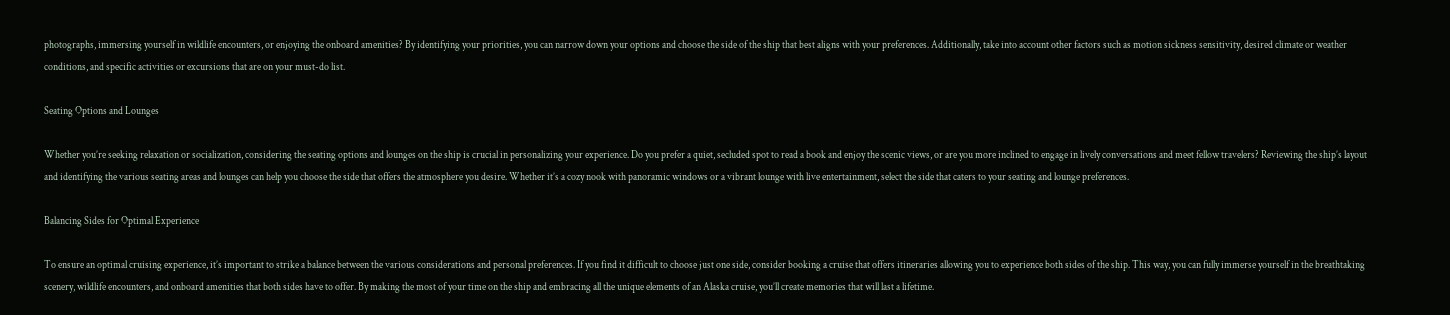photographs, immersing yourself in wildlife encounters, or enjoying the onboard amenities? By identifying your priorities, you can narrow down your options and choose the side of the ship that best aligns with your preferences. Additionally, take into account other factors such as motion sickness sensitivity, desired climate or weather conditions, and specific activities or excursions that are on your must-do list.

Seating Options and Lounges

Whether you’re seeking relaxation or socialization, considering the seating options and lounges on the ship is crucial in personalizing your experience. Do you prefer a quiet, secluded spot to read a book and enjoy the scenic views, or are you more inclined to engage in lively conversations and meet fellow travelers? Reviewing the ship’s layout and identifying the various seating areas and lounges can help you choose the side that offers the atmosphere you desire. Whether it’s a cozy nook with panoramic windows or a vibrant lounge with live entertainment, select the side that caters to your seating and lounge preferences.

Balancing Sides for Optimal Experience

To ensure an optimal cruising experience, it’s important to strike a balance between the various considerations and personal preferences. If you find it difficult to choose just one side, consider booking a cruise that offers itineraries allowing you to experience both sides of the ship. This way, you can fully immerse yourself in the breathtaking scenery, wildlife encounters, and onboard amenities that both sides have to offer. By making the most of your time on the ship and embracing all the unique elements of an Alaska cruise, you’ll create memories that will last a lifetime.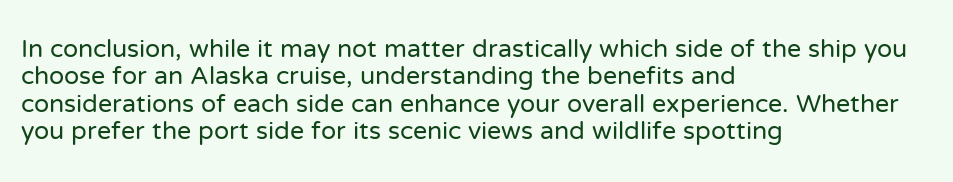In conclusion, while it may not matter drastically which side of the ship you choose for an Alaska cruise, understanding the benefits and considerations of each side can enhance your overall experience. Whether you prefer the port side for its scenic views and wildlife spotting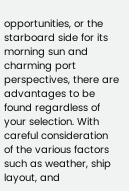opportunities, or the starboard side for its morning sun and charming port perspectives, there are advantages to be found regardless of your selection. With careful consideration of the various factors such as weather, ship layout, and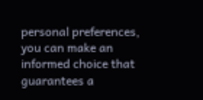personal preferences, you can make an informed choice that guarantees a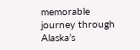memorable journey through Alaska’s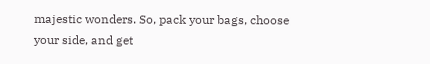majestic wonders. So, pack your bags, choose your side, and get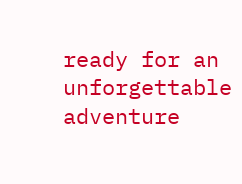ready for an unforgettable adventure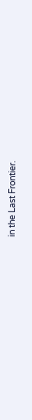in the Last Frontier.